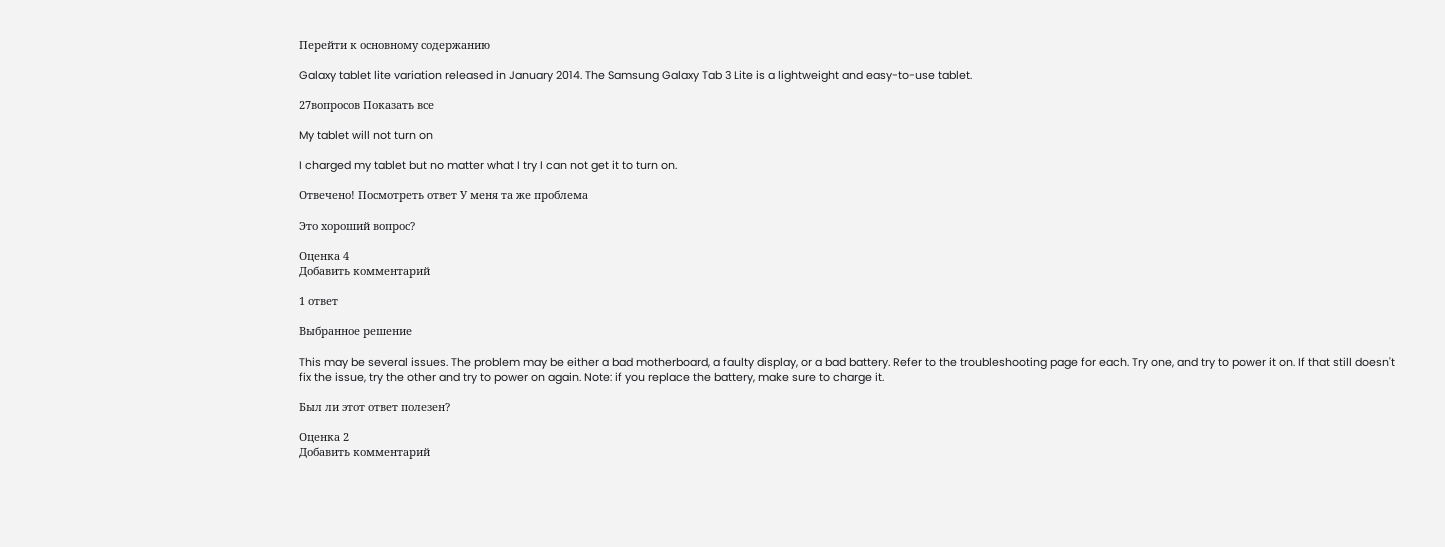Перейти к основному содержанию

Galaxy tablet lite variation released in January 2014. The Samsung Galaxy Tab 3 Lite is a lightweight and easy-to-use tablet.

27вопросов Показать все

My tablet will not turn on

I charged my tablet but no matter what I try I can not get it to turn on.

Отвечено! Посмотреть ответ У меня та же проблема

Это хороший вопрос?

Оценка 4
Добавить комментарий

1 ответ

Выбранное решение

This may be several issues. The problem may be either a bad motherboard, a faulty display, or a bad battery. Refer to the troubleshooting page for each. Try one, and try to power it on. If that still doesn't fix the issue, try the other and try to power on again. Note: if you replace the battery, make sure to charge it.

Был ли этот ответ полезен?

Оценка 2
Добавить комментарий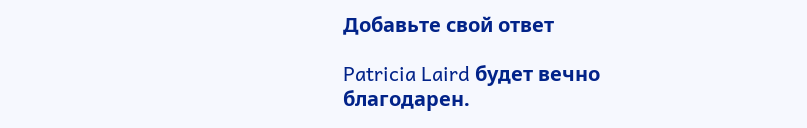Добавьте свой ответ

Patricia Laird будет вечно благодарен.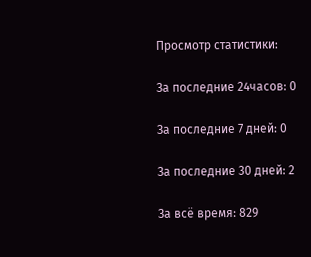Просмотр статистики:

За последние 24часов: 0

За последние 7 дней: 0

За последние 30 дней: 2

За всё время: 829